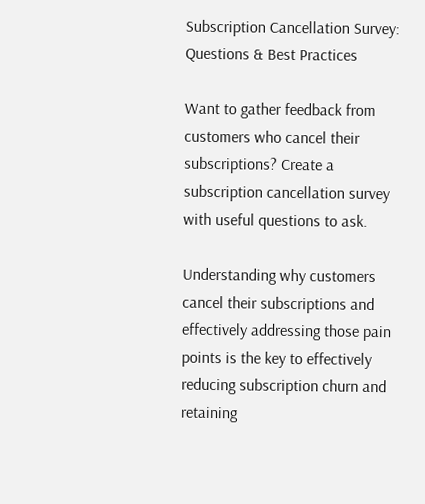Subscription Cancellation Survey: Questions & Best Practices

Want to gather feedback from customers who cancel their subscriptions? Create a subscription cancellation survey with useful questions to ask.

Understanding why customers cancel their subscriptions and effectively addressing those pain points is the key to effectively reducing subscription churn and retaining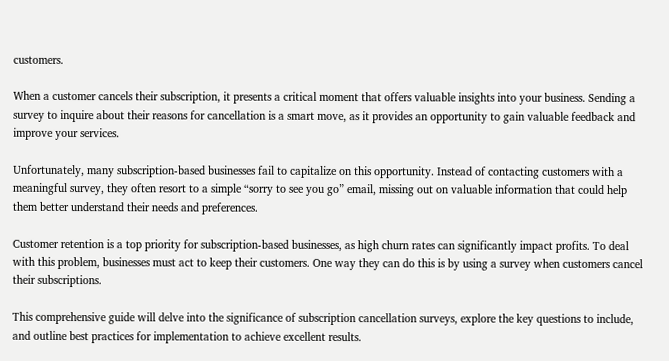customers.

When a customer cancels their subscription, it presents a critical moment that offers valuable insights into your business. Sending a survey to inquire about their reasons for cancellation is a smart move, as it provides an opportunity to gain valuable feedback and improve your services.

Unfortunately, many subscription-based businesses fail to capitalize on this opportunity. Instead of contacting customers with a meaningful survey, they often resort to a simple “sorry to see you go” email, missing out on valuable information that could help them better understand their needs and preferences.

Customer retention is a top priority for subscription-based businesses, as high churn rates can significantly impact profits. To deal with this problem, businesses must act to keep their customers. One way they can do this is by using a survey when customers cancel their subscriptions.

This comprehensive guide will delve into the significance of subscription cancellation surveys, explore the key questions to include, and outline best practices for implementation to achieve excellent results.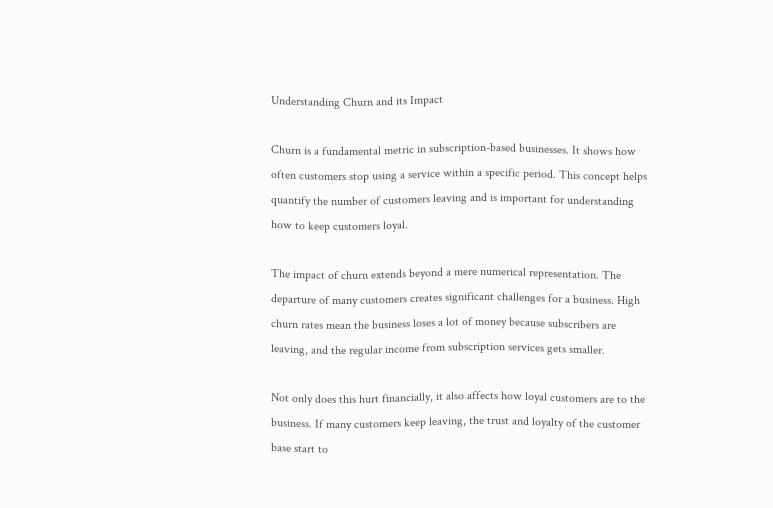Understanding Churn and its Impact

Churn is a fundamental metric in subscription-based businesses. It shows how often customers stop using a service within a specific period. This concept helps quantify the number of customers leaving and is important for understanding how to keep customers loyal.

The impact of churn extends beyond a mere numerical representation. The departure of many customers creates significant challenges for a business. High churn rates mean the business loses a lot of money because subscribers are leaving, and the regular income from subscription services gets smaller.

Not only does this hurt financially, it also affects how loyal customers are to the business. If many customers keep leaving, the trust and loyalty of the customer base start to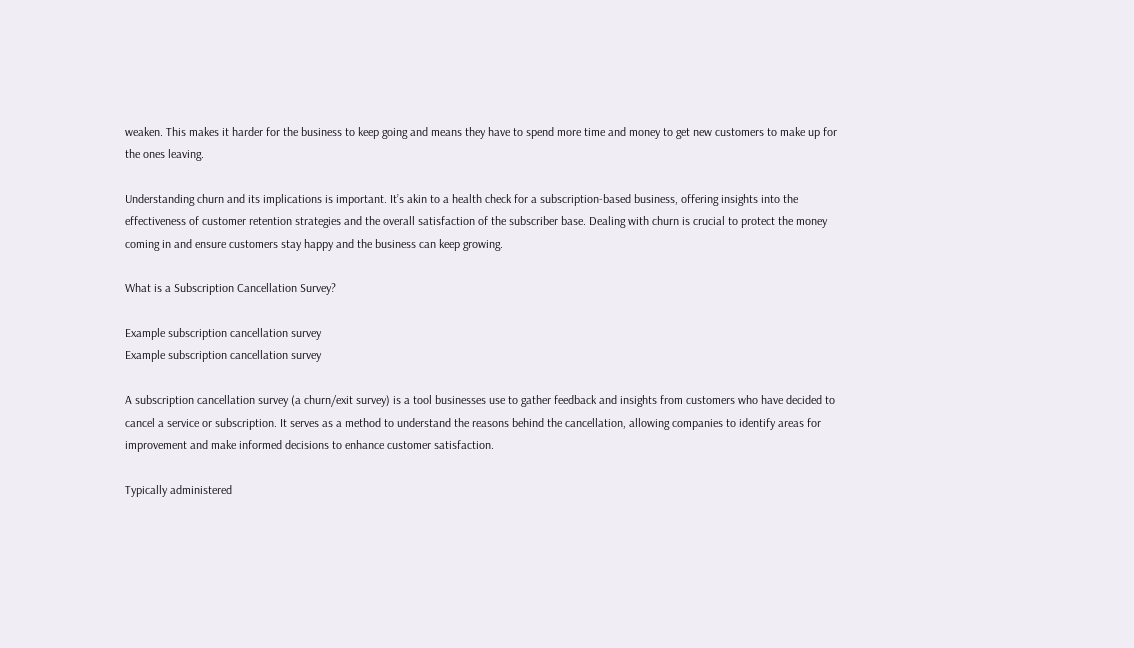weaken. This makes it harder for the business to keep going and means they have to spend more time and money to get new customers to make up for the ones leaving.

Understanding churn and its implications is important. It’s akin to a health check for a subscription-based business, offering insights into the effectiveness of customer retention strategies and the overall satisfaction of the subscriber base. Dealing with churn is crucial to protect the money coming in and ensure customers stay happy and the business can keep growing.

What is a Subscription Cancellation Survey?

Example subscription cancellation survey
Example subscription cancellation survey

A subscription cancellation survey (a churn/exit survey) is a tool businesses use to gather feedback and insights from customers who have decided to cancel a service or subscription. It serves as a method to understand the reasons behind the cancellation, allowing companies to identify areas for improvement and make informed decisions to enhance customer satisfaction.

Typically administered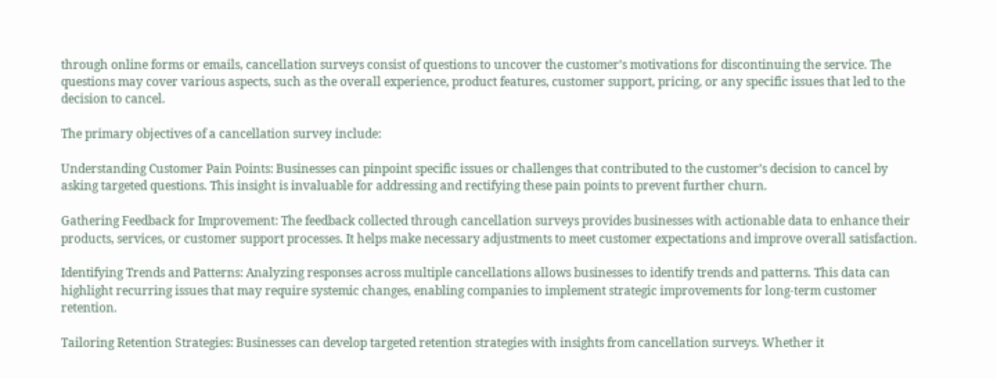through online forms or emails, cancellation surveys consist of questions to uncover the customer’s motivations for discontinuing the service. The questions may cover various aspects, such as the overall experience, product features, customer support, pricing, or any specific issues that led to the decision to cancel.

The primary objectives of a cancellation survey include:

Understanding Customer Pain Points: Businesses can pinpoint specific issues or challenges that contributed to the customer’s decision to cancel by asking targeted questions. This insight is invaluable for addressing and rectifying these pain points to prevent further churn.

Gathering Feedback for Improvement: The feedback collected through cancellation surveys provides businesses with actionable data to enhance their products, services, or customer support processes. It helps make necessary adjustments to meet customer expectations and improve overall satisfaction.

Identifying Trends and Patterns: Analyzing responses across multiple cancellations allows businesses to identify trends and patterns. This data can highlight recurring issues that may require systemic changes, enabling companies to implement strategic improvements for long-term customer retention.

Tailoring Retention Strategies: Businesses can develop targeted retention strategies with insights from cancellation surveys. Whether it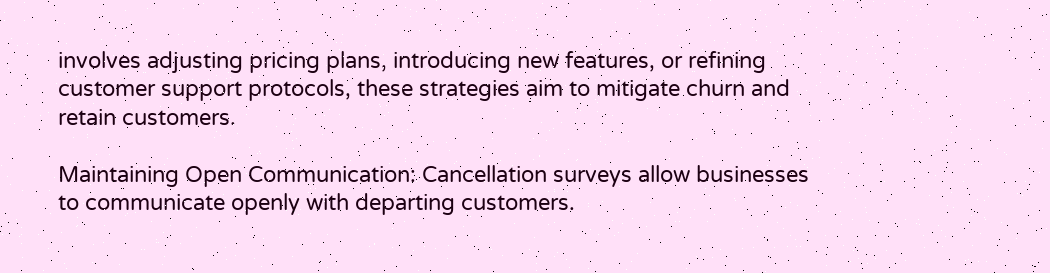involves adjusting pricing plans, introducing new features, or refining customer support protocols, these strategies aim to mitigate churn and retain customers.

Maintaining Open Communication: Cancellation surveys allow businesses to communicate openly with departing customers.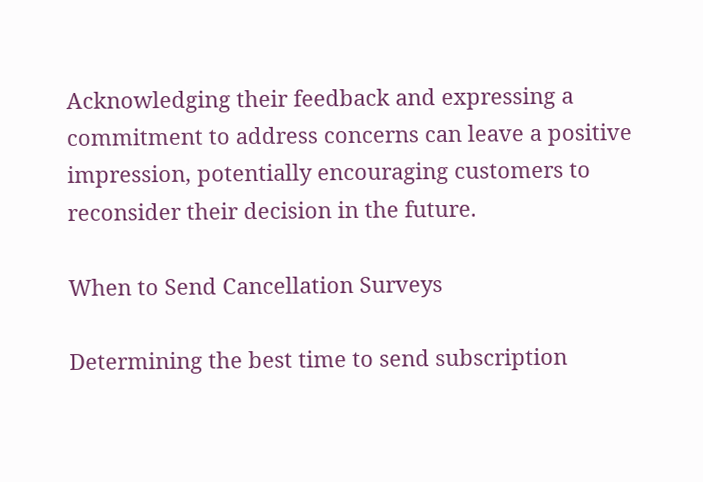Acknowledging their feedback and expressing a commitment to address concerns can leave a positive impression, potentially encouraging customers to reconsider their decision in the future.

When to Send Cancellation Surveys

Determining the best time to send subscription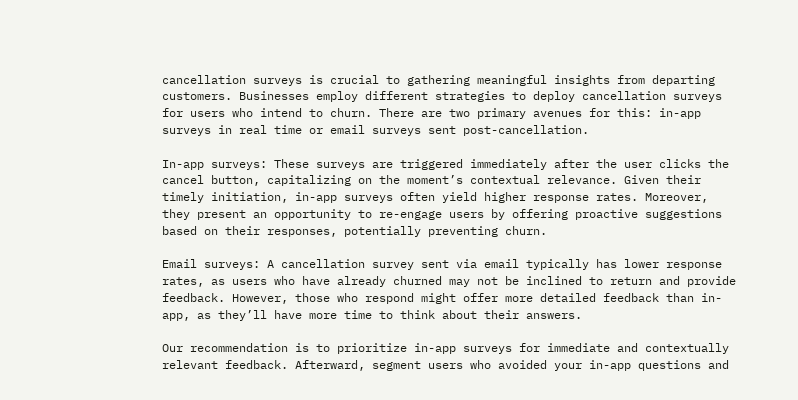cancellation surveys is crucial to gathering meaningful insights from departing customers. Businesses employ different strategies to deploy cancellation surveys for users who intend to churn. There are two primary avenues for this: in-app surveys in real time or email surveys sent post-cancellation.

In-app surveys: These surveys are triggered immediately after the user clicks the cancel button, capitalizing on the moment’s contextual relevance. Given their timely initiation, in-app surveys often yield higher response rates. Moreover, they present an opportunity to re-engage users by offering proactive suggestions based on their responses, potentially preventing churn.

Email surveys: A cancellation survey sent via email typically has lower response rates, as users who have already churned may not be inclined to return and provide feedback. However, those who respond might offer more detailed feedback than in-app, as they’ll have more time to think about their answers.

Our recommendation is to prioritize in-app surveys for immediate and contextually relevant feedback. Afterward, segment users who avoided your in-app questions and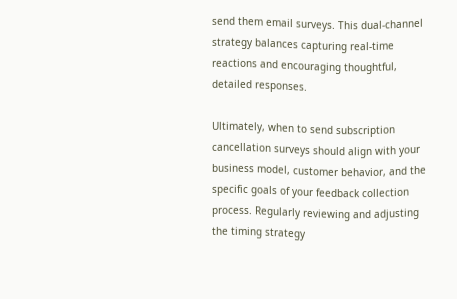send them email surveys. This dual-channel strategy balances capturing real-time reactions and encouraging thoughtful, detailed responses.

Ultimately, when to send subscription cancellation surveys should align with your business model, customer behavior, and the specific goals of your feedback collection process. Regularly reviewing and adjusting the timing strategy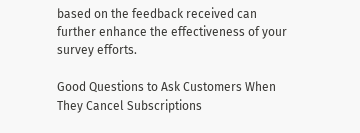based on the feedback received can further enhance the effectiveness of your survey efforts.

Good Questions to Ask Customers When They Cancel Subscriptions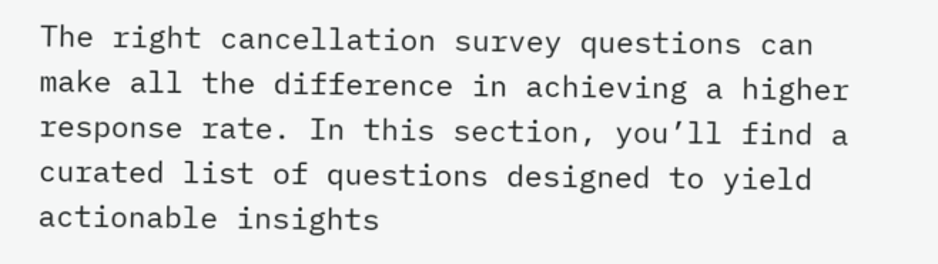The right cancellation survey questions can make all the difference in achieving a higher response rate. In this section, you’ll find a curated list of questions designed to yield actionable insights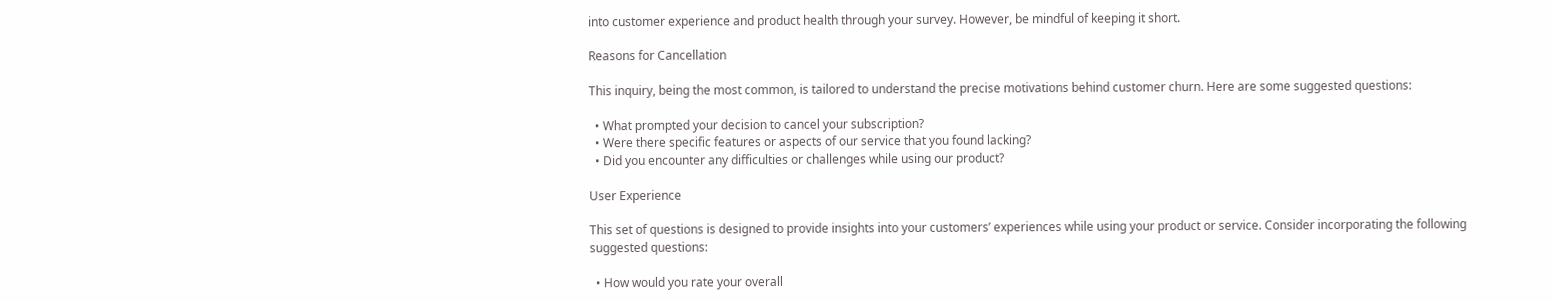into customer experience and product health through your survey. However, be mindful of keeping it short.

Reasons for Cancellation

This inquiry, being the most common, is tailored to understand the precise motivations behind customer churn. Here are some suggested questions:

  • What prompted your decision to cancel your subscription?
  • Were there specific features or aspects of our service that you found lacking?
  • Did you encounter any difficulties or challenges while using our product?

User Experience

This set of questions is designed to provide insights into your customers’ experiences while using your product or service. Consider incorporating the following suggested questions:

  • How would you rate your overall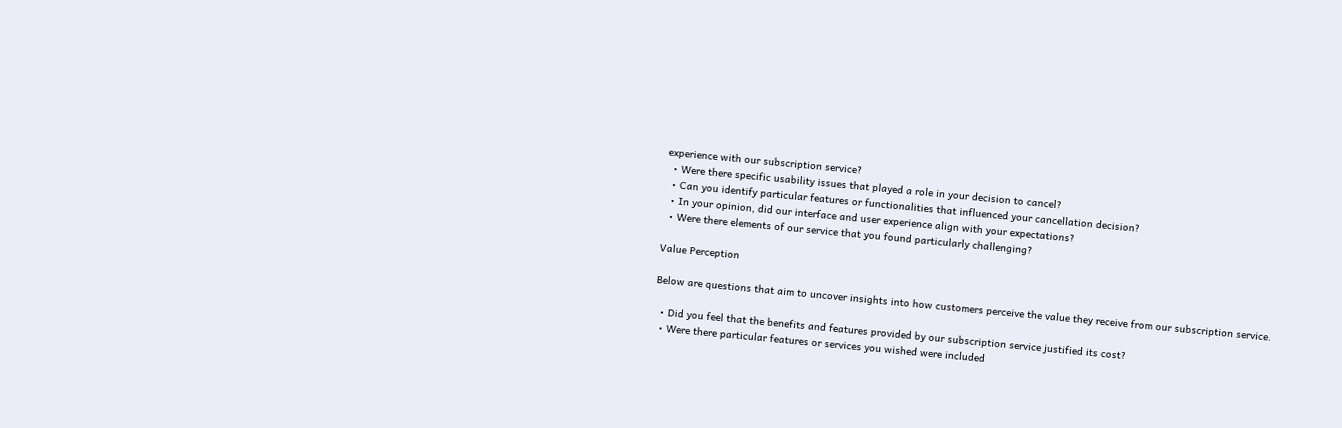experience with our subscription service?
  • Were there specific usability issues that played a role in your decision to cancel?
  • Can you identify particular features or functionalities that influenced your cancellation decision?
  • In your opinion, did our interface and user experience align with your expectations?
  • Were there elements of our service that you found particularly challenging?

Value Perception

Below are questions that aim to uncover insights into how customers perceive the value they receive from our subscription service.

  • Did you feel that the benefits and features provided by our subscription service justified its cost?
  • Were there particular features or services you wished were included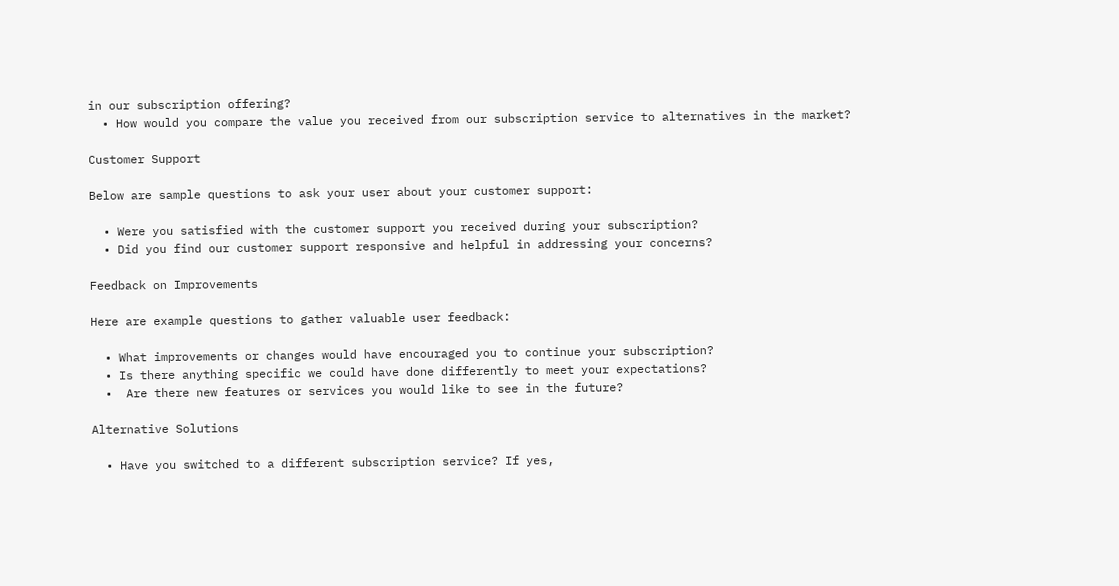in our subscription offering?
  • How would you compare the value you received from our subscription service to alternatives in the market?

Customer Support

Below are sample questions to ask your user about your customer support:

  • Were you satisfied with the customer support you received during your subscription?
  • Did you find our customer support responsive and helpful in addressing your concerns?

Feedback on Improvements

Here are example questions to gather valuable user feedback:

  • What improvements or changes would have encouraged you to continue your subscription?
  • Is there anything specific we could have done differently to meet your expectations?
  •  Are there new features or services you would like to see in the future?

Alternative Solutions

  • Have you switched to a different subscription service? If yes,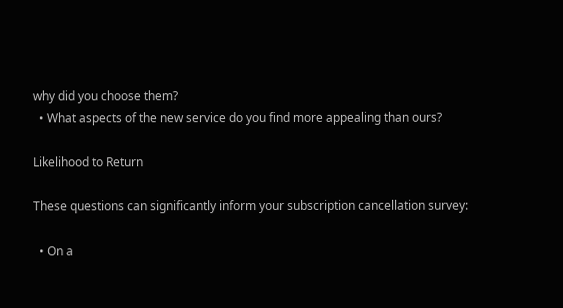why did you choose them?
  • What aspects of the new service do you find more appealing than ours?

Likelihood to Return

These questions can significantly inform your subscription cancellation survey:

  • On a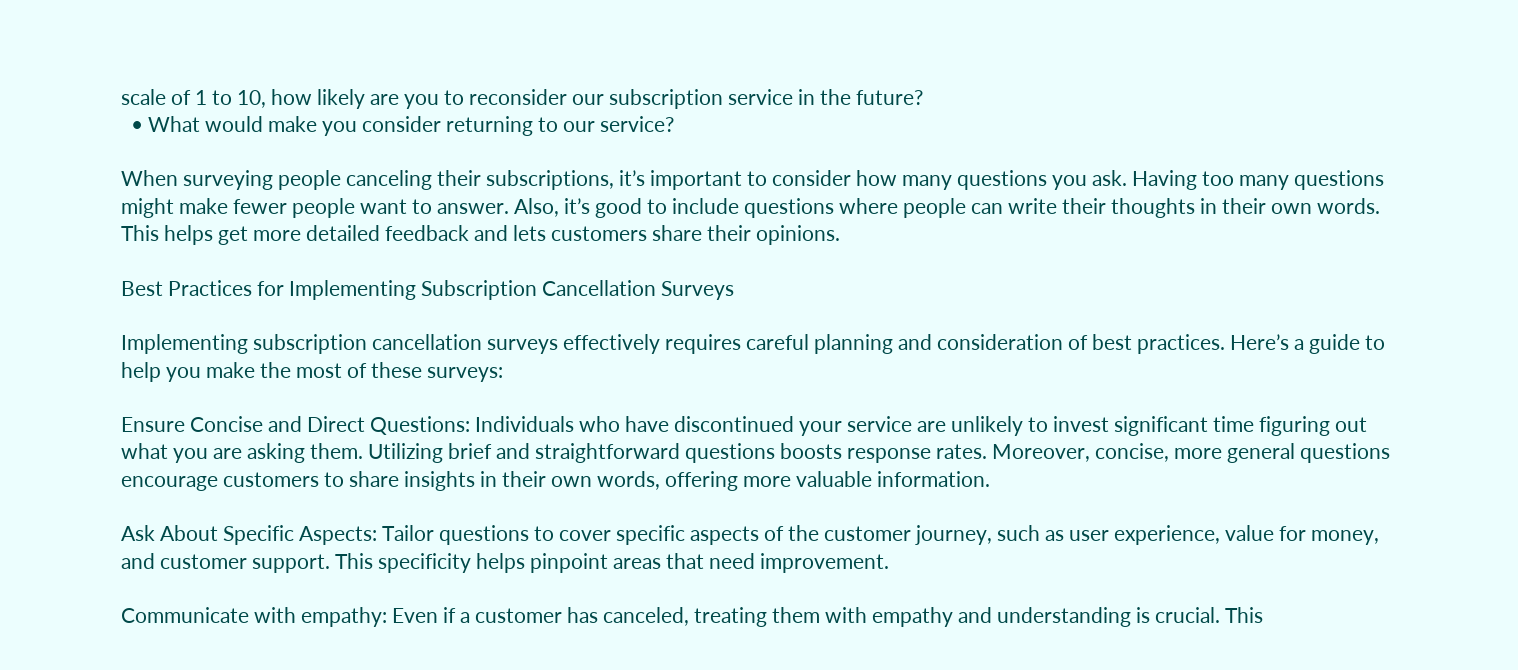scale of 1 to 10, how likely are you to reconsider our subscription service in the future?
  • What would make you consider returning to our service?

When surveying people canceling their subscriptions, it’s important to consider how many questions you ask. Having too many questions might make fewer people want to answer. Also, it’s good to include questions where people can write their thoughts in their own words. This helps get more detailed feedback and lets customers share their opinions.

Best Practices for Implementing Subscription Cancellation Surveys

Implementing subscription cancellation surveys effectively requires careful planning and consideration of best practices. Here’s a guide to help you make the most of these surveys:

Ensure Concise and Direct Questions: Individuals who have discontinued your service are unlikely to invest significant time figuring out what you are asking them. Utilizing brief and straightforward questions boosts response rates. Moreover, concise, more general questions encourage customers to share insights in their own words, offering more valuable information.

Ask About Specific Aspects: Tailor questions to cover specific aspects of the customer journey, such as user experience, value for money, and customer support. This specificity helps pinpoint areas that need improvement.

Communicate with empathy: Even if a customer has canceled, treating them with empathy and understanding is crucial. This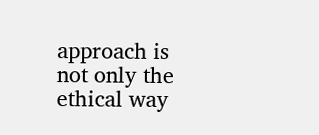approach is not only the ethical way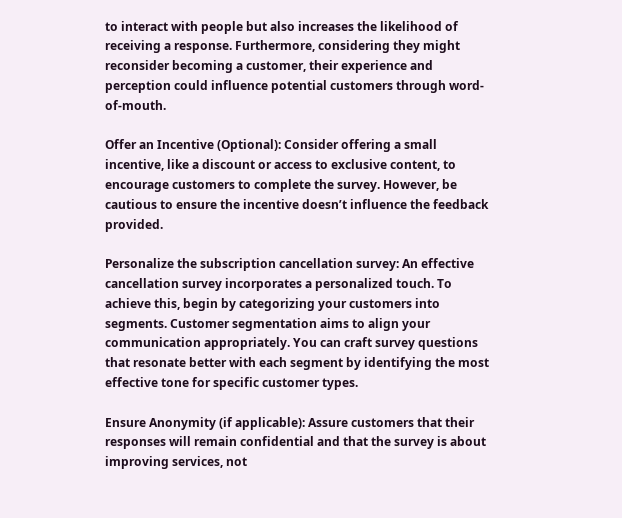to interact with people but also increases the likelihood of receiving a response. Furthermore, considering they might reconsider becoming a customer, their experience and perception could influence potential customers through word-of-mouth.

Offer an Incentive (Optional): Consider offering a small incentive, like a discount or access to exclusive content, to encourage customers to complete the survey. However, be cautious to ensure the incentive doesn’t influence the feedback provided.

Personalize the subscription cancellation survey: An effective cancellation survey incorporates a personalized touch. To achieve this, begin by categorizing your customers into segments. Customer segmentation aims to align your communication appropriately. You can craft survey questions that resonate better with each segment by identifying the most effective tone for specific customer types.

Ensure Anonymity (if applicable): Assure customers that their responses will remain confidential and that the survey is about improving services, not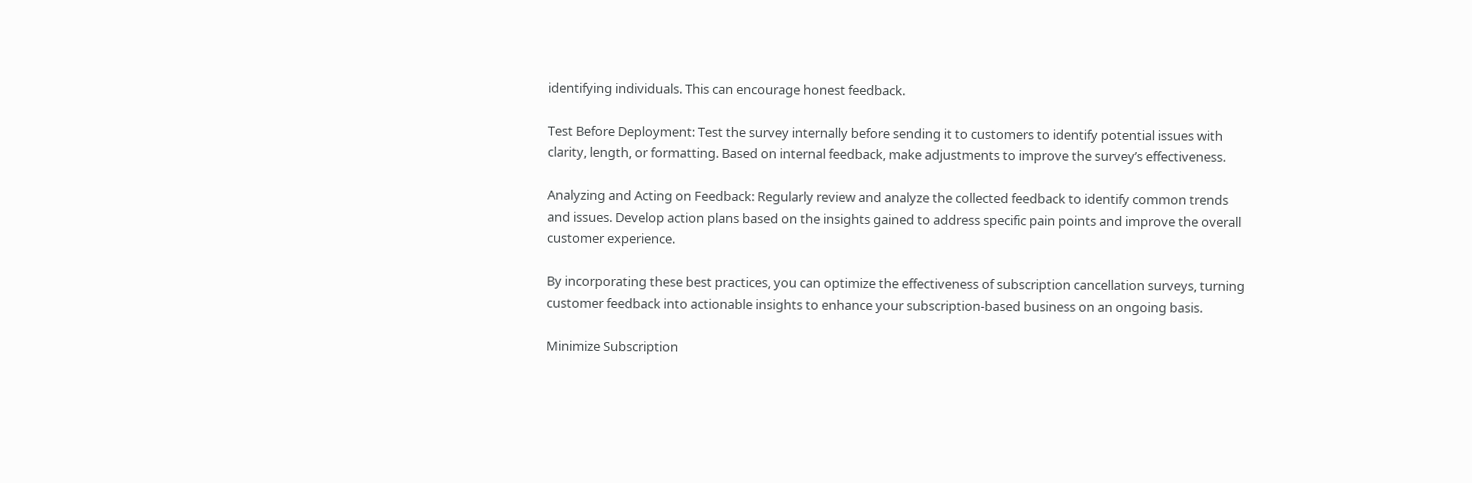identifying individuals. This can encourage honest feedback.

Test Before Deployment: Test the survey internally before sending it to customers to identify potential issues with clarity, length, or formatting. Based on internal feedback, make adjustments to improve the survey’s effectiveness.

Analyzing and Acting on Feedback: Regularly review and analyze the collected feedback to identify common trends and issues. Develop action plans based on the insights gained to address specific pain points and improve the overall customer experience.

By incorporating these best practices, you can optimize the effectiveness of subscription cancellation surveys, turning customer feedback into actionable insights to enhance your subscription-based business on an ongoing basis.

Minimize Subscription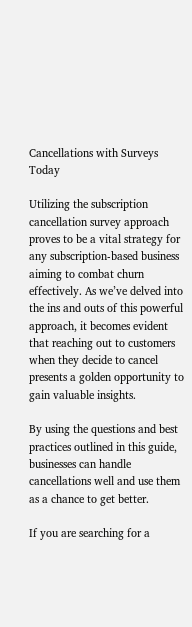Cancellations with Surveys Today

Utilizing the subscription cancellation survey approach proves to be a vital strategy for any subscription-based business aiming to combat churn effectively. As we’ve delved into the ins and outs of this powerful approach, it becomes evident that reaching out to customers when they decide to cancel presents a golden opportunity to gain valuable insights.

By using the questions and best practices outlined in this guide, businesses can handle cancellations well and use them as a chance to get better.

If you are searching for a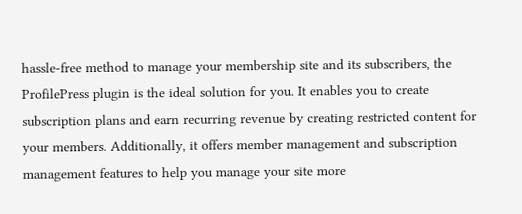hassle-free method to manage your membership site and its subscribers, the ProfilePress plugin is the ideal solution for you. It enables you to create subscription plans and earn recurring revenue by creating restricted content for your members. Additionally, it offers member management and subscription management features to help you manage your site more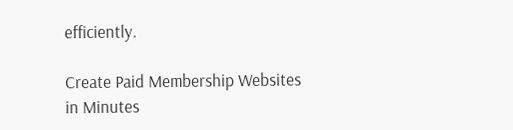efficiently.

Create Paid Membership Websites in Minutes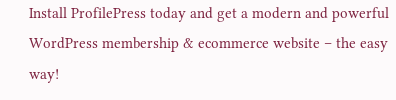Install ProfilePress today and get a modern and powerful WordPress membership & ecommerce website – the easy way!